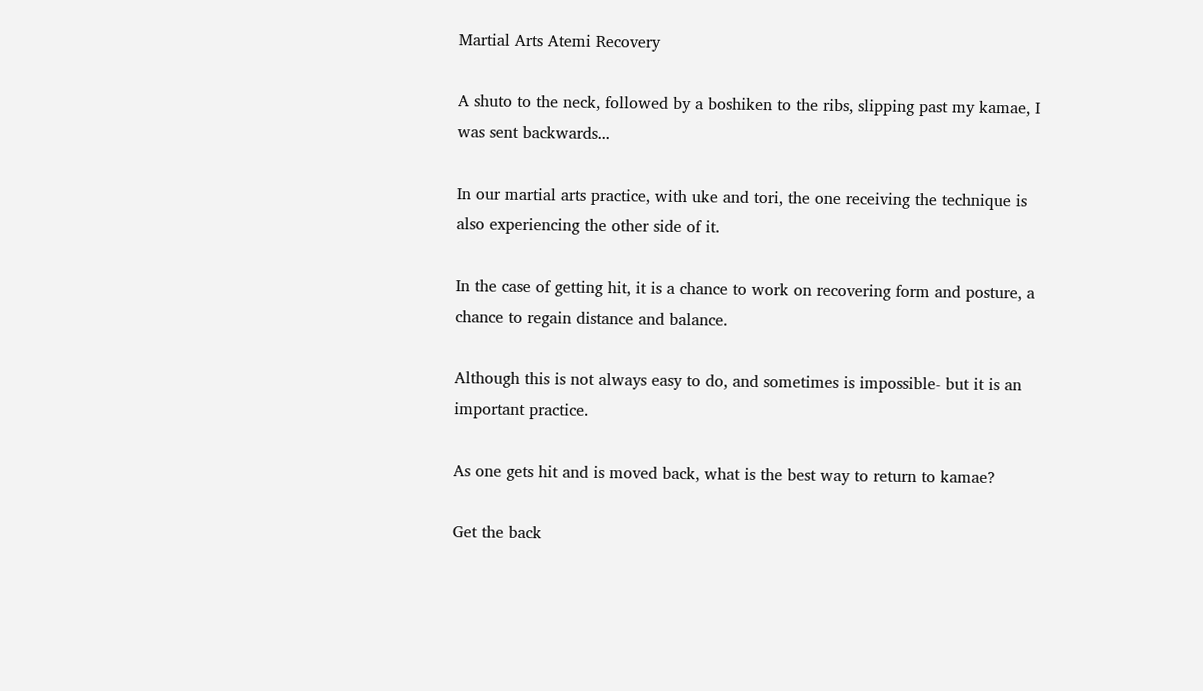Martial Arts Atemi Recovery

A shuto to the neck, followed by a boshiken to the ribs, slipping past my kamae, I was sent backwards...

In our martial arts practice, with uke and tori, the one receiving the technique is also experiencing the other side of it.

In the case of getting hit, it is a chance to work on recovering form and posture, a chance to regain distance and balance.

Although this is not always easy to do, and sometimes is impossible- but it is an important practice.

As one gets hit and is moved back, what is the best way to return to kamae?

Get the back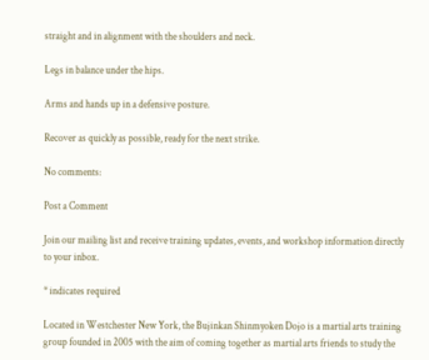straight and in alignment with the shoulders and neck.

Legs in balance under the hips.

Arms and hands up in a defensive posture.

Recover as quickly as possible, ready for the next strike.

No comments:

Post a Comment

Join our mailing list and receive training updates, events, and workshop information directly to your inbox.

* indicates required

Located in Westchester New York, the Bujinkan Shinmyoken Dojo is a martial arts training group founded in 2005 with the aim of coming together as martial arts friends to study the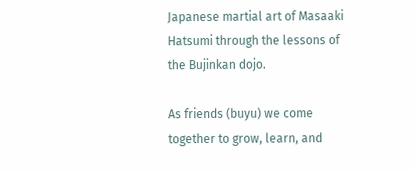Japanese martial art of Masaaki Hatsumi through the lessons of the Bujinkan dojo.

As friends (buyu) we come together to grow, learn, and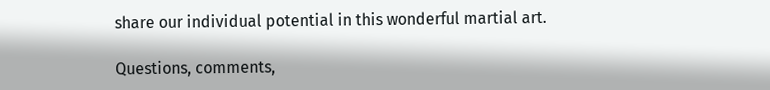share our individual potential in this wonderful martial art.

Questions, comments,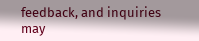feedback, and inquiries may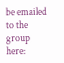be emailed to the group here: